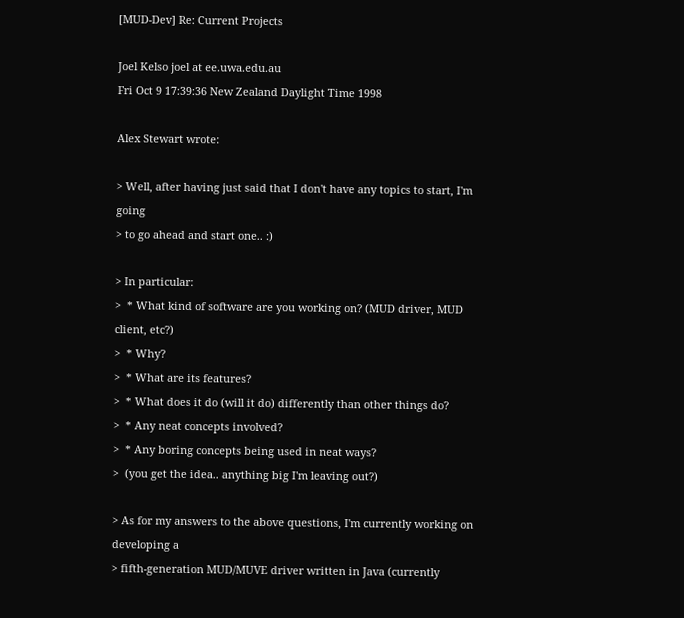[MUD-Dev] Re: Current Projects

Joel Kelso joel at ee.uwa.edu.au
Fri Oct 9 17:39:36 New Zealand Daylight Time 1998

Alex Stewart wrote:

> Well, after having just said that I don't have any topics to start, I'm going
> to go ahead and start one.. :)

> In particular:
>  * What kind of software are you working on? (MUD driver, MUD client, etc?)
>  * Why?
>  * What are its features?
>  * What does it do (will it do) differently than other things do?
>  * Any neat concepts involved?
>  * Any boring concepts being used in neat ways?
>  (you get the idea.. anything big I'm leaving out?)

> As for my answers to the above questions, I'm currently working on developing a
> fifth-generation MUD/MUVE driver written in Java (currently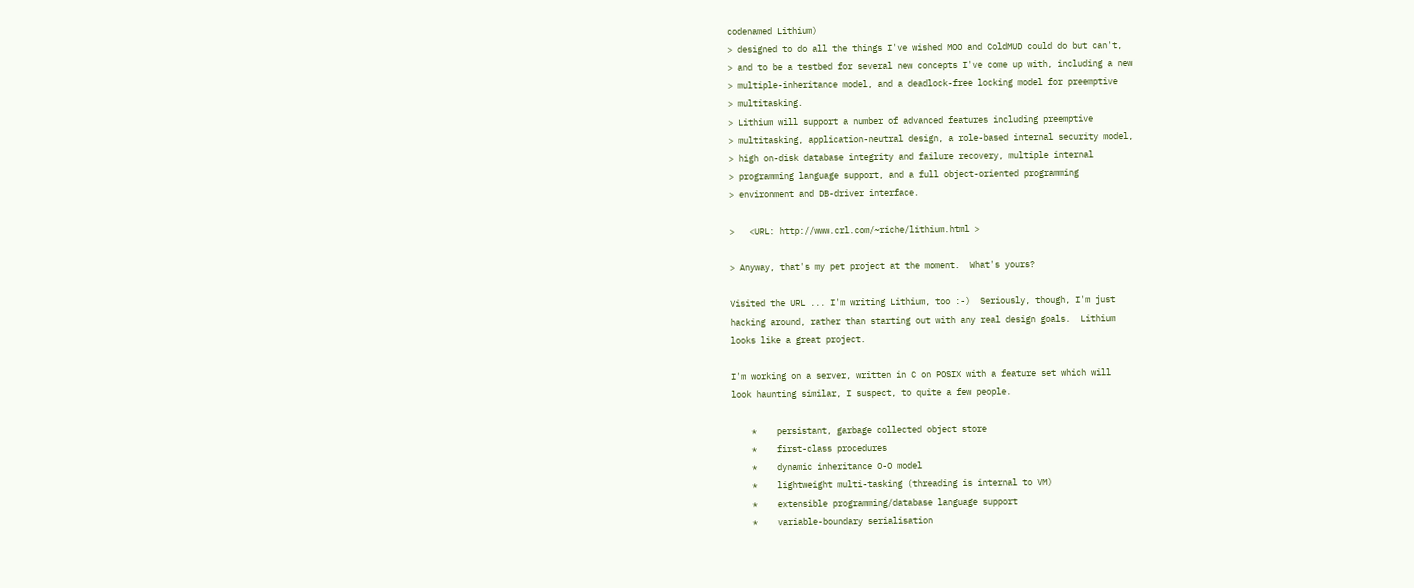codenamed Lithium)
> designed to do all the things I've wished MOO and ColdMUD could do but can't,
> and to be a testbed for several new concepts I've come up with, including a new
> multiple-inheritance model, and a deadlock-free locking model for preemptive
> multitasking.
> Lithium will support a number of advanced features including preemptive
> multitasking, application-neutral design, a role-based internal security model,
> high on-disk database integrity and failure recovery, multiple internal
> programming language support, and a full object-oriented programming
> environment and DB-driver interface.

>   <URL: http://www.crl.com/~riche/lithium.html >

> Anyway, that's my pet project at the moment.  What's yours?

Visited the URL ... I'm writing Lithium, too :-)  Seriously, though, I'm just
hacking around, rather than starting out with any real design goals.  Lithium
looks like a great project.

I'm working on a server, written in C on POSIX with a feature set which will
look haunting similar, I suspect, to quite a few people.

    *    persistant, garbage collected object store
    *    first-class procedures
    *    dynamic inheritance O-O model
    *    lightweight multi-tasking (threading is internal to VM)
    *    extensible programming/database language support
    *    variable-boundary serialisation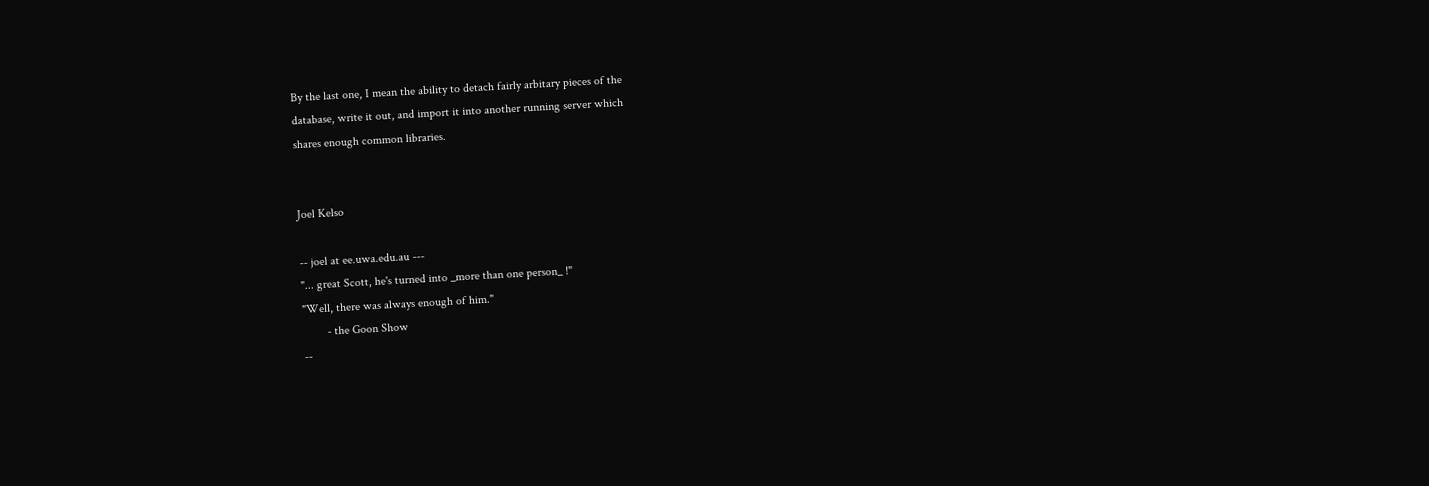By the last one, I mean the ability to detach fairly arbitary pieces of the
database, write it out, and import it into another running server which
shares enough common libraries.


Joel Kelso

-- joel at ee.uwa.edu.au ---
"... great Scott, he's turned into _more than one person_ !"
"Well, there was always enough of him."
        - the Goon Show
--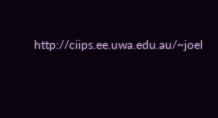http://ciips.ee.uwa.edu.au/~joel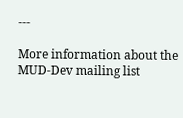---

More information about the MUD-Dev mailing list